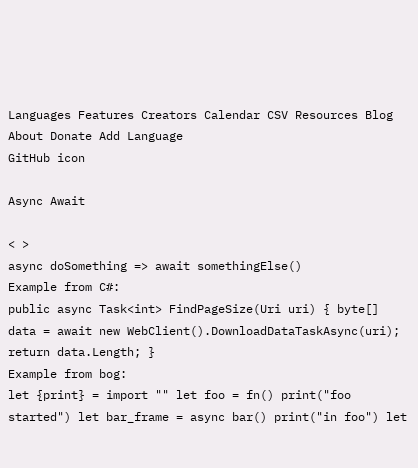Languages Features Creators Calendar CSV Resources Blog About Donate Add Language
GitHub icon

Async Await

< >
async doSomething => await somethingElse()
Example from C#:
public async Task<int> FindPageSize(Uri uri) { byte[] data = await new WebClient().DownloadDataTaskAsync(uri); return data.Length; }
Example from bog:
let {print} = import "" let foo = fn() print("foo started") let bar_frame = async bar() print("in foo") let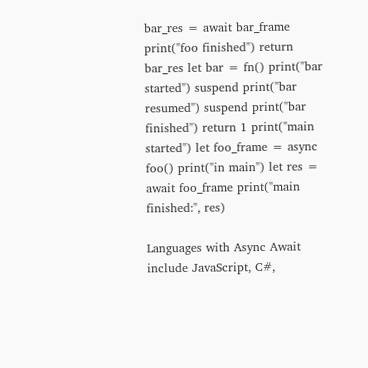bar_res = await bar_frame print("foo finished") return bar_res let bar = fn() print("bar started") suspend print("bar resumed") suspend print("bar finished") return 1 print("main started") let foo_frame = async foo() print("in main") let res = await foo_frame print("main finished:", res)

Languages with Async Await include JavaScript, C#,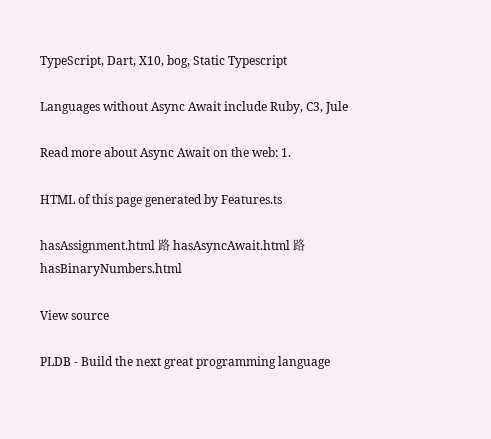TypeScript, Dart, X10, bog, Static Typescript

Languages without Async Await include Ruby, C3, Jule

Read more about Async Await on the web: 1.

HTML of this page generated by Features.ts

hasAssignment.html 路 hasAsyncAwait.html 路 hasBinaryNumbers.html

View source

PLDB - Build the next great programming language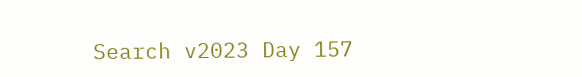Search v2023 Day 157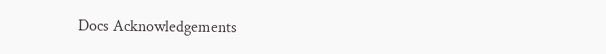Docs Acknowledgements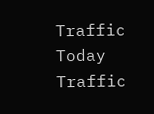Traffic Today Traffic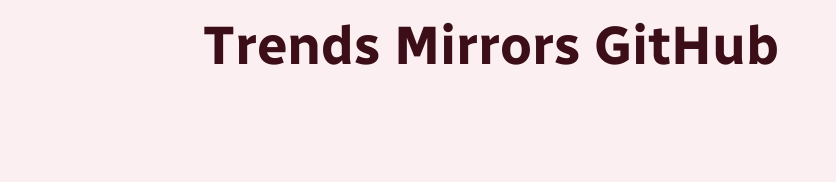Trends Mirrors GitHub